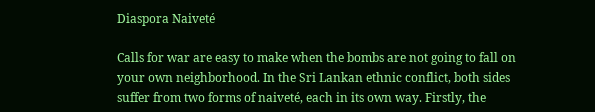Diaspora Naiveté

Calls for war are easy to make when the bombs are not going to fall on your own neighborhood. In the Sri Lankan ethnic conflict, both sides suffer from two forms of naiveté, each in its own way. Firstly, the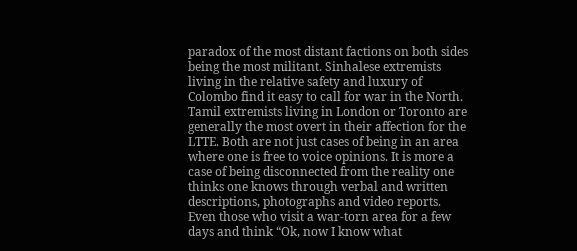paradox of the most distant factions on both sides being the most militant. Sinhalese extremists living in the relative safety and luxury of Colombo find it easy to call for war in the North. Tamil extremists living in London or Toronto are generally the most overt in their affection for the LTTE. Both are not just cases of being in an area where one is free to voice opinions. It is more a case of being disconnected from the reality one thinks one knows through verbal and written descriptions, photographs and video reports. Even those who visit a war-torn area for a few days and think “Ok, now I know what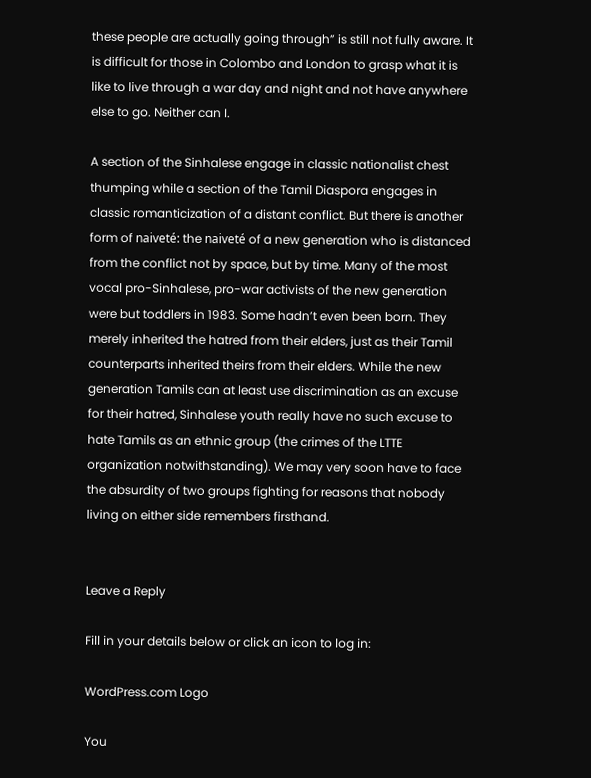these people are actually going through” is still not fully aware. It is difficult for those in Colombo and London to grasp what it is like to live through a war day and night and not have anywhere else to go. Neither can I.

A section of the Sinhalese engage in classic nationalist chest thumping while a section of the Tamil Diaspora engages in classic romanticization of a distant conflict. But there is another form of naiveté: the naiveté of a new generation who is distanced from the conflict not by space, but by time. Many of the most vocal pro-Sinhalese, pro-war activists of the new generation were but toddlers in 1983. Some hadn’t even been born. They merely inherited the hatred from their elders, just as their Tamil counterparts inherited theirs from their elders. While the new generation Tamils can at least use discrimination as an excuse for their hatred, Sinhalese youth really have no such excuse to hate Tamils as an ethnic group (the crimes of the LTTE organization notwithstanding). We may very soon have to face the absurdity of two groups fighting for reasons that nobody living on either side remembers firsthand.


Leave a Reply

Fill in your details below or click an icon to log in:

WordPress.com Logo

You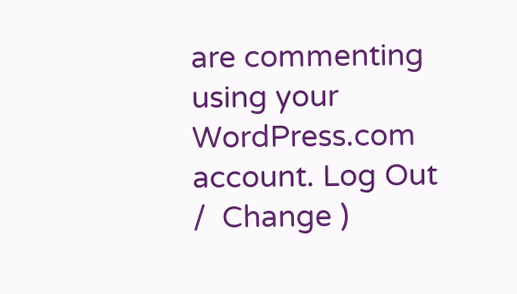are commenting using your WordPress.com account. Log Out /  Change )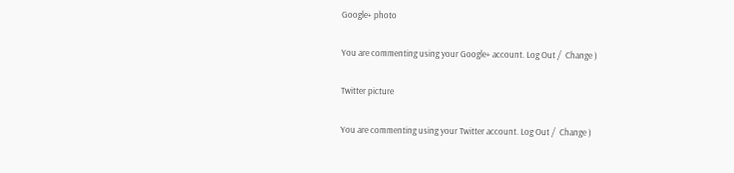Google+ photo

You are commenting using your Google+ account. Log Out /  Change )

Twitter picture

You are commenting using your Twitter account. Log Out /  Change )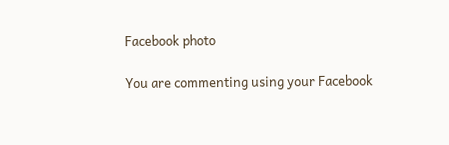Facebook photo

You are commenting using your Facebook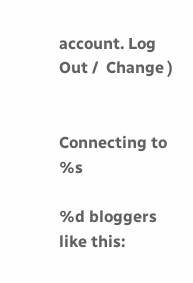account. Log Out /  Change )


Connecting to %s

%d bloggers like this: